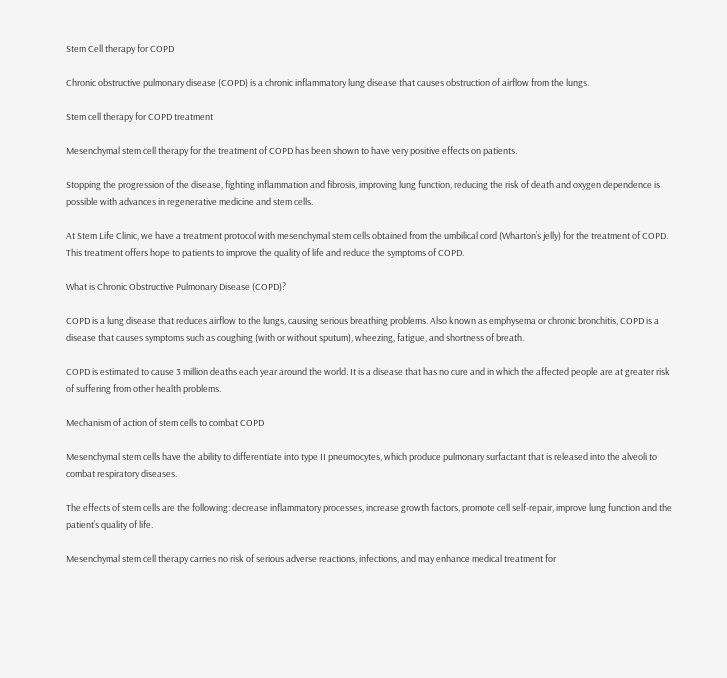Stem Cell therapy for COPD

Chronic obstructive pulmonary disease (COPD) is a chronic inflammatory lung disease that causes obstruction of airflow from the lungs.

Stem cell therapy for COPD treatment

Mesenchymal stem cell therapy for the treatment of COPD has been shown to have very positive effects on patients.

Stopping the progression of the disease, fighting inflammation and fibrosis, improving lung function, reducing the risk of death and oxygen dependence is possible with advances in regenerative medicine and stem cells.

At Stem Life Clinic, we have a treatment protocol with mesenchymal stem cells obtained from the umbilical cord (Wharton’s jelly) for the treatment of COPD. This treatment offers hope to patients to improve the quality of life and reduce the symptoms of COPD.

What is Chronic Obstructive Pulmonary Disease (COPD)?

COPD is a lung disease that reduces airflow to the lungs, causing serious breathing problems. Also known as emphysema or chronic bronchitis, COPD is a disease that causes symptoms such as coughing (with or without sputum), wheezing, fatigue, and shortness of breath.

COPD is estimated to cause 3 million deaths each year around the world. It is a disease that has no cure and in which the affected people are at greater risk of suffering from other health problems.

Mechanism of action of stem cells to combat COPD

Mesenchymal stem cells have the ability to differentiate into type II pneumocytes, which produce pulmonary surfactant that is released into the alveoli to combat respiratory diseases.

The effects of stem cells are the following: decrease inflammatory processes, increase growth factors, promote cell self-repair, improve lung function and the patient’s quality of life.

Mesenchymal stem cell therapy carries no risk of serious adverse reactions, infections, and may enhance medical treatment for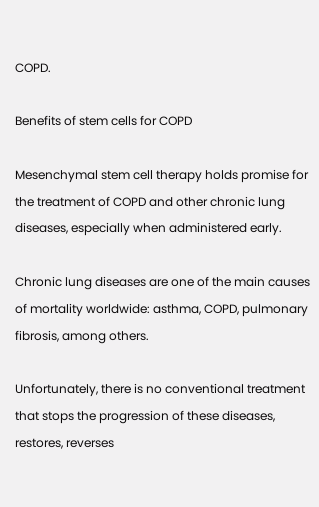COPD.

Benefits of stem cells for COPD

Mesenchymal stem cell therapy holds promise for the treatment of COPD and other chronic lung diseases, especially when administered early.

Chronic lung diseases are one of the main causes of mortality worldwide: asthma, COPD, pulmonary fibrosis, among others.

Unfortunately, there is no conventional treatment that stops the progression of these diseases, restores, reverses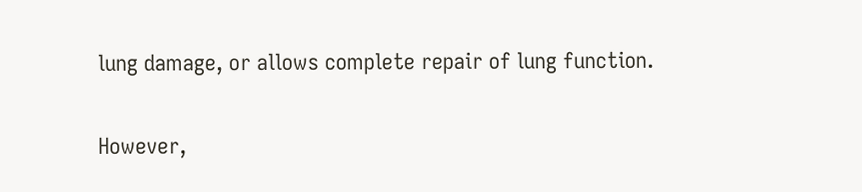lung damage, or allows complete repair of lung function.

However,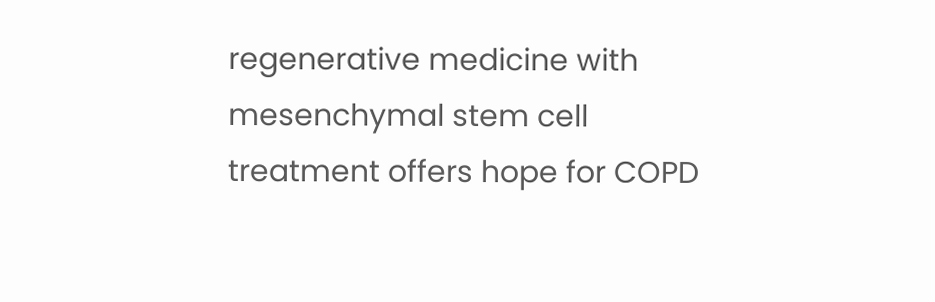regenerative medicine with mesenchymal stem cell treatment offers hope for COPD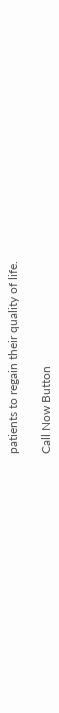patients to regain their quality of life.

Call Now Button